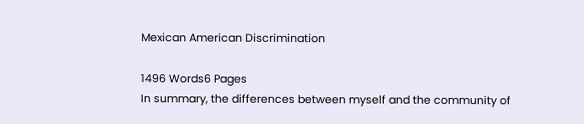Mexican American Discrimination

1496 Words6 Pages
In summary, the differences between myself and the community of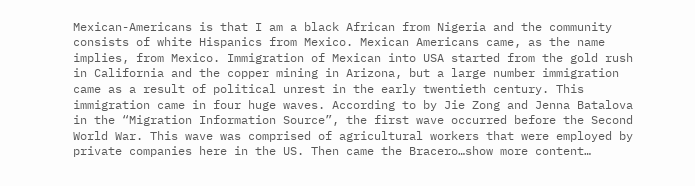Mexican-Americans is that I am a black African from Nigeria and the community consists of white Hispanics from Mexico. Mexican Americans came, as the name implies, from Mexico. Immigration of Mexican into USA started from the gold rush in California and the copper mining in Arizona, but a large number immigration came as a result of political unrest in the early twentieth century. This immigration came in four huge waves. According to by Jie Zong and Jenna Batalova in the “Migration Information Source”, the first wave occurred before the Second World War. This wave was comprised of agricultural workers that were employed by private companies here in the US. Then came the Bracero…show more content…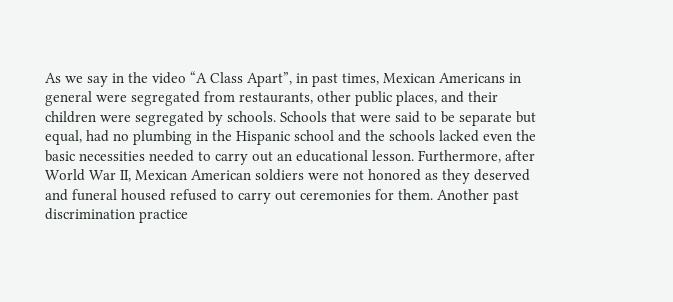As we say in the video “A Class Apart”, in past times, Mexican Americans in general were segregated from restaurants, other public places, and their children were segregated by schools. Schools that were said to be separate but equal, had no plumbing in the Hispanic school and the schools lacked even the basic necessities needed to carry out an educational lesson. Furthermore, after World War II, Mexican American soldiers were not honored as they deserved and funeral housed refused to carry out ceremonies for them. Another past discrimination practice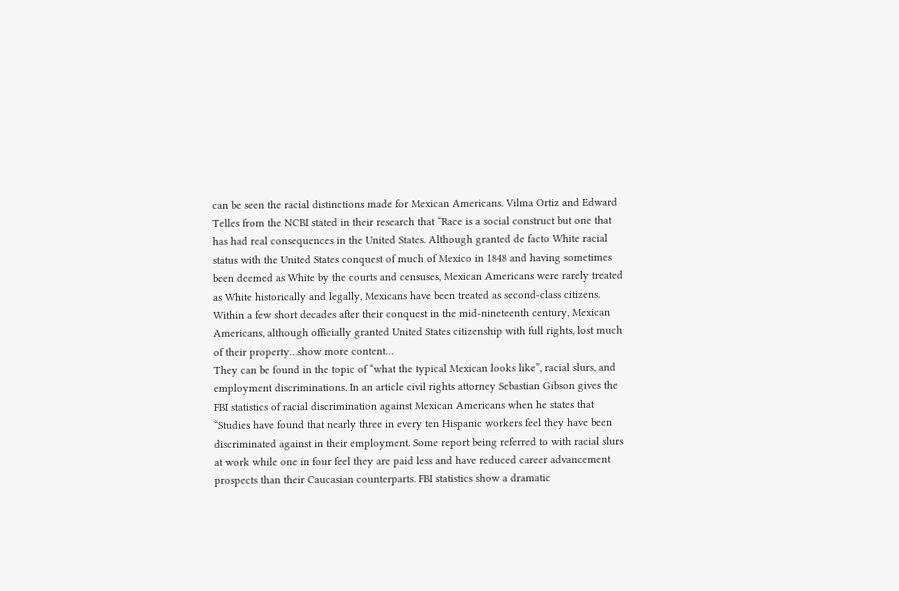can be seen the racial distinctions made for Mexican Americans. Vilma Ortiz and Edward Telles from the NCBI stated in their research that “Race is a social construct but one that has had real consequences in the United States. Although granted de facto White racial status with the United States conquest of much of Mexico in 1848 and having sometimes been deemed as White by the courts and censuses, Mexican Americans were rarely treated as White historically and legally, Mexicans have been treated as second-class citizens. Within a few short decades after their conquest in the mid-nineteenth century, Mexican Americans, although officially granted United States citizenship with full rights, lost much of their property…show more content…
They can be found in the topic of “what the typical Mexican looks like”, racial slurs, and employment discriminations. In an article civil rights attorney Sebastian Gibson gives the FBI statistics of racial discrimination against Mexican Americans when he states that “Studies have found that nearly three in every ten Hispanic workers feel they have been discriminated against in their employment. Some report being referred to with racial slurs at work while one in four feel they are paid less and have reduced career advancement prospects than their Caucasian counterparts. FBI statistics show a dramatic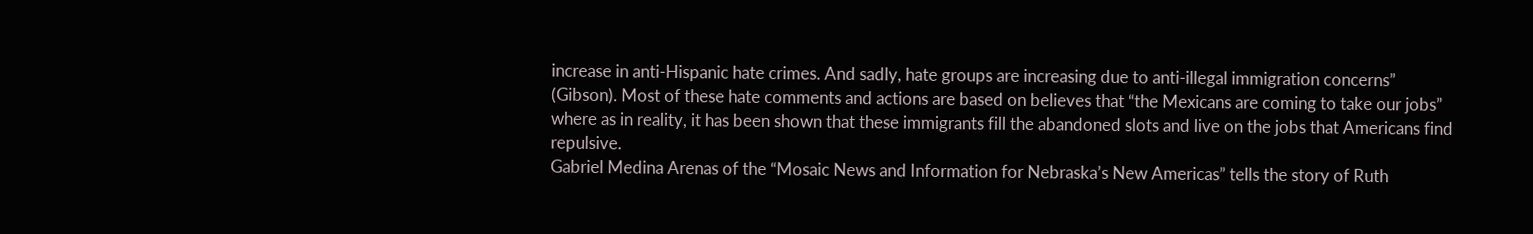increase in anti-Hispanic hate crimes. And sadly, hate groups are increasing due to anti-illegal immigration concerns” (Gibson). Most of these hate comments and actions are based on believes that “the Mexicans are coming to take our jobs” where as in reality, it has been shown that these immigrants fill the abandoned slots and live on the jobs that Americans find repulsive.
Gabriel Medina Arenas of the “Mosaic News and Information for Nebraska’s New Americas” tells the story of Ruth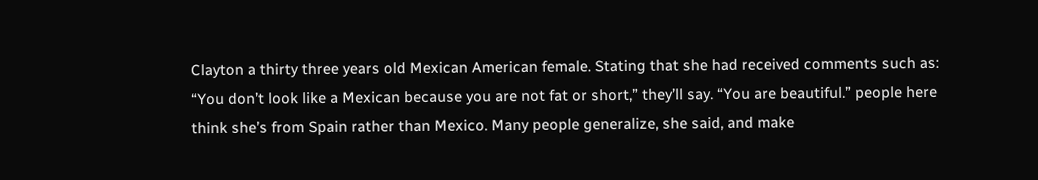Clayton a thirty three years old Mexican American female. Stating that she had received comments such as:
“You don’t look like a Mexican because you are not fat or short,” they’ll say. “You are beautiful.” people here think she’s from Spain rather than Mexico. Many people generalize, she said, and make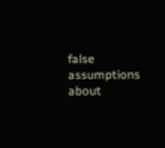false assumptions about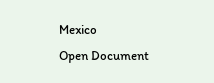Mexico
Open Document